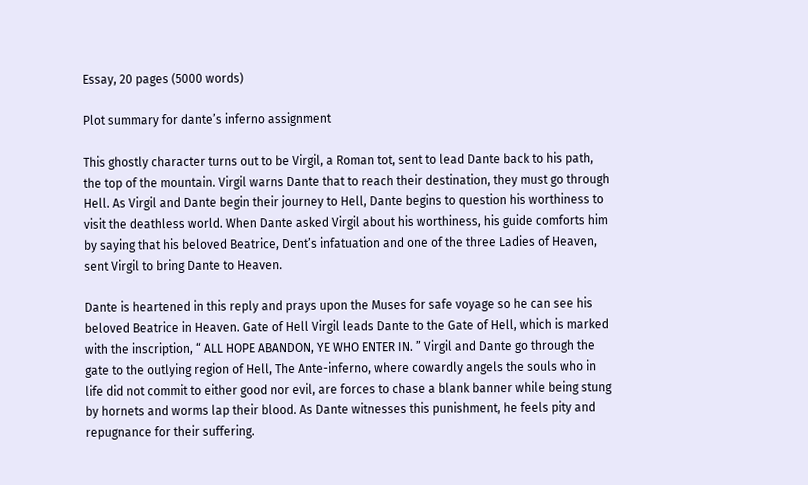Essay, 20 pages (5000 words)

Plot summary for dante’s inferno assignment

This ghostly character turns out to be Virgil, a Roman tot, sent to lead Dante back to his path, the top of the mountain. Virgil warns Dante that to reach their destination, they must go through Hell. As Virgil and Dante begin their journey to Hell, Dante begins to question his worthiness to visit the deathless world. When Dante asked Virgil about his worthiness, his guide comforts him by saying that his beloved Beatrice, Dent’s infatuation and one of the three Ladies of Heaven, sent Virgil to bring Dante to Heaven.

Dante is heartened in this reply and prays upon the Muses for safe voyage so he can see his beloved Beatrice in Heaven. Gate of Hell Virgil leads Dante to the Gate of Hell, which is marked with the inscription, “ ALL HOPE ABANDON, YE WHO ENTER IN. ” Virgil and Dante go through the gate to the outlying region of Hell, The Ante-inferno, where cowardly angels the souls who in life did not commit to either good nor evil, are forces to chase a blank banner while being stung by hornets and worms lap their blood. As Dante witnesses this punishment, he feels pity and repugnance for their suffering.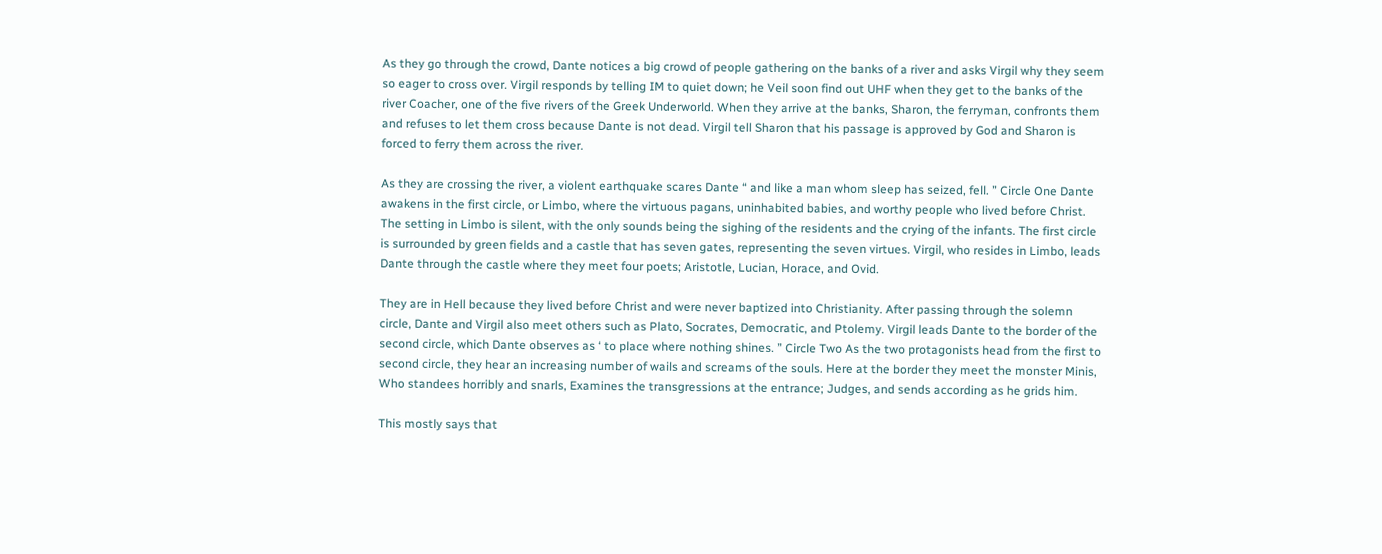As they go through the crowd, Dante notices a big crowd of people gathering on the banks of a river and asks Virgil why they seem so eager to cross over. Virgil responds by telling IM to quiet down; he Veil soon find out UHF when they get to the banks of the river Coacher, one of the five rivers of the Greek Underworld. When they arrive at the banks, Sharon, the ferryman, confronts them and refuses to let them cross because Dante is not dead. Virgil tell Sharon that his passage is approved by God and Sharon is forced to ferry them across the river.

As they are crossing the river, a violent earthquake scares Dante “ and like a man whom sleep has seized, fell. ” Circle One Dante awakens in the first circle, or Limbo, where the virtuous pagans, uninhabited babies, and worthy people who lived before Christ. The setting in Limbo is silent, with the only sounds being the sighing of the residents and the crying of the infants. The first circle is surrounded by green fields and a castle that has seven gates, representing the seven virtues. Virgil, who resides in Limbo, leads Dante through the castle where they meet four poets; Aristotle, Lucian, Horace, and Ovid.

They are in Hell because they lived before Christ and were never baptized into Christianity. After passing through the solemn circle, Dante and Virgil also meet others such as Plato, Socrates, Democratic, and Ptolemy. Virgil leads Dante to the border of the second circle, which Dante observes as ‘ to place where nothing shines. ” Circle Two As the two protagonists head from the first to second circle, they hear an increasing number of wails and screams of the souls. Here at the border they meet the monster Minis, Who standees horribly and snarls, Examines the transgressions at the entrance; Judges, and sends according as he grids him.

This mostly says that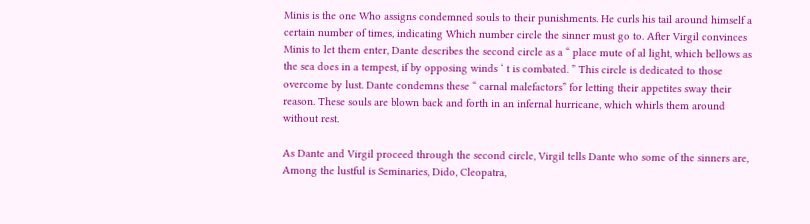Minis is the one Who assigns condemned souls to their punishments. He curls his tail around himself a certain number of times, indicating Which number circle the sinner must go to. After Virgil convinces Minis to let them enter, Dante describes the second circle as a “ place mute of al light, which bellows as the sea does in a tempest, if by opposing winds ‘ t is combated. ” This circle is dedicated to those overcome by lust. Dante condemns these “ carnal malefactors” for letting their appetites sway their reason. These souls are blown back and forth in an infernal hurricane, which whirls them around without rest.

As Dante and Virgil proceed through the second circle, Virgil tells Dante who some of the sinners are, Among the lustful is Seminaries, Dido, Cleopatra,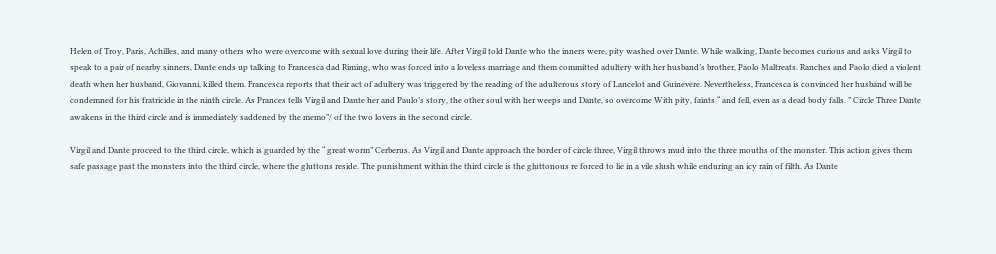Helen of Troy, Paris, Achilles, and many others who were overcome with sexual love during their life. After Virgil told Dante who the inners were, pity washed over Dante. While walking, Dante becomes curious and asks Virgil to speak to a pair of nearby sinners, Dante ends up talking to Francesca dad Riming, who was forced into a loveless marriage and them committed adultery with her husband’s brother, Paolo Maltreats. Ranches and Paolo died a violent death when her husband, Giovanni, killed them. Francesca reports that their act of adultery was triggered by the reading of the adulterous story of Lancelot and Guinevere. Nevertheless, Francesca is convinced her husband will be condemned for his fratricide in the ninth circle. As Prances tells Virgil and Dante her and Paulo’s story, the other soul with her weeps and Dante, so overcome With pity, faints “ and fell, even as a dead body falls. ” Circle Three Dante awakens in the third circle and is immediately saddened by the memo”/ of the two lovers in the second circle.

Virgil and Dante proceed to the third circle, which is guarded by the “ great worm” Cerberus. As Virgil and Dante approach the border of circle three, Virgil throws mud into the three mouths of the monster. This action gives them safe passage past the monsters into the third circle, where the gluttons reside. The punishment within the third circle is the gluttonous re forced to lie in a vile slush while enduring an icy rain of filth. As Dante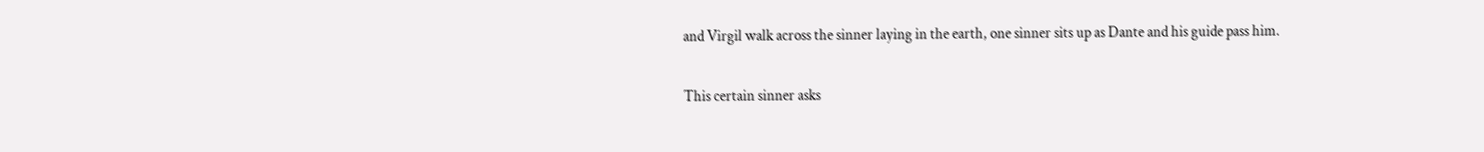and Virgil walk across the sinner laying in the earth, one sinner sits up as Dante and his guide pass him.

This certain sinner asks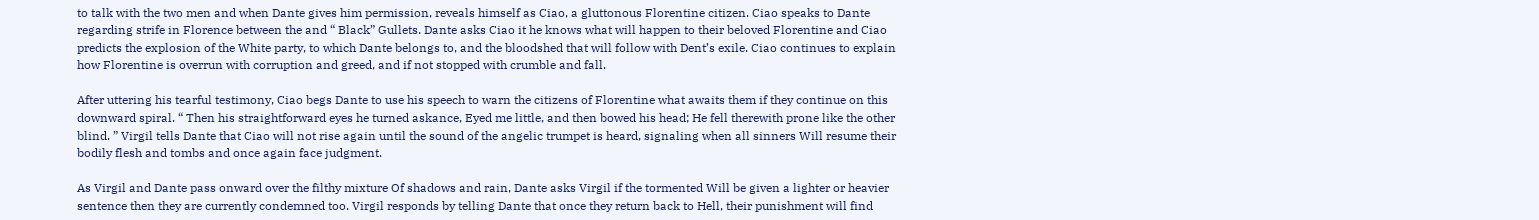to talk with the two men and when Dante gives him permission, reveals himself as Ciao, a gluttonous Florentine citizen. Ciao speaks to Dante regarding strife in Florence between the and “ Black” Gullets. Dante asks Ciao it he knows what will happen to their beloved Florentine and Ciao predicts the explosion of the White party, to which Dante belongs to, and the bloodshed that will follow with Dent’s exile. Ciao continues to explain how Florentine is overrun with corruption and greed, and if not stopped with crumble and fall.

After uttering his tearful testimony, Ciao begs Dante to use his speech to warn the citizens of Florentine what awaits them if they continue on this downward spiral. “ Then his straightforward eyes he turned askance, Eyed me little, and then bowed his head; He fell therewith prone like the other blind. ” Virgil tells Dante that Ciao will not rise again until the sound of the angelic trumpet is heard, signaling when all sinners Will resume their bodily flesh and tombs and once again face judgment.

As Virgil and Dante pass onward over the filthy mixture Of shadows and rain, Dante asks Virgil if the tormented Will be given a lighter or heavier sentence then they are currently condemned too. Virgil responds by telling Dante that once they return back to Hell, their punishment will find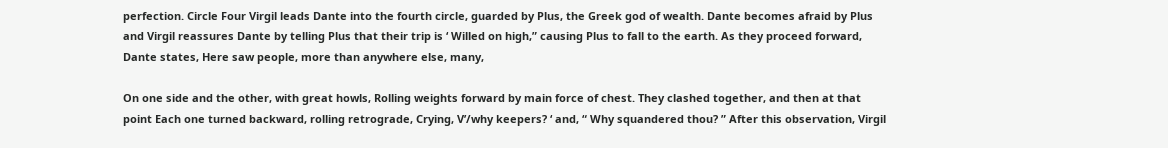perfection. Circle Four Virgil leads Dante into the fourth circle, guarded by Plus, the Greek god of wealth. Dante becomes afraid by Plus and Virgil reassures Dante by telling Plus that their trip is ‘ Willed on high,” causing Plus to fall to the earth. As they proceed forward, Dante states, Here saw people, more than anywhere else, many,

On one side and the other, with great howls, Rolling weights forward by main force of chest. They clashed together, and then at that point Each one turned backward, rolling retrograde, Crying, V’/why keepers? ‘ and, “ Why squandered thou? ” After this observation, Virgil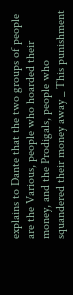explains to Dante that the two groups of people are the Various, people who hoarded their money, and the Prodigals, people who squandered their money away _ This punishment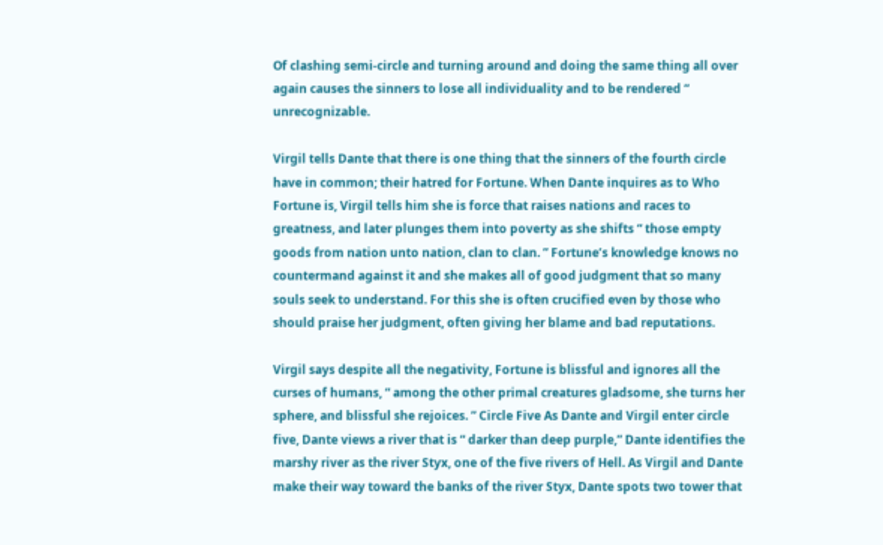Of clashing semi-circle and turning around and doing the same thing all over again causes the sinners to lose all individuality and to be rendered “ unrecognizable.

Virgil tells Dante that there is one thing that the sinners of the fourth circle have in common; their hatred for Fortune. When Dante inquires as to Who Fortune is, Virgil tells him she is force that raises nations and races to greatness, and later plunges them into poverty as she shifts “ those empty goods from nation unto nation, clan to clan. ” Fortune’s knowledge knows no countermand against it and she makes all of good judgment that so many souls seek to understand. For this she is often crucified even by those who should praise her judgment, often giving her blame and bad reputations.

Virgil says despite all the negativity, Fortune is blissful and ignores all the curses of humans, “ among the other primal creatures gladsome, she turns her sphere, and blissful she rejoices. ” Circle Five As Dante and Virgil enter circle five, Dante views a river that is “ darker than deep purple,” Dante identifies the marshy river as the river Styx, one of the five rivers of Hell. As Virgil and Dante make their way toward the banks of the river Styx, Dante spots two tower that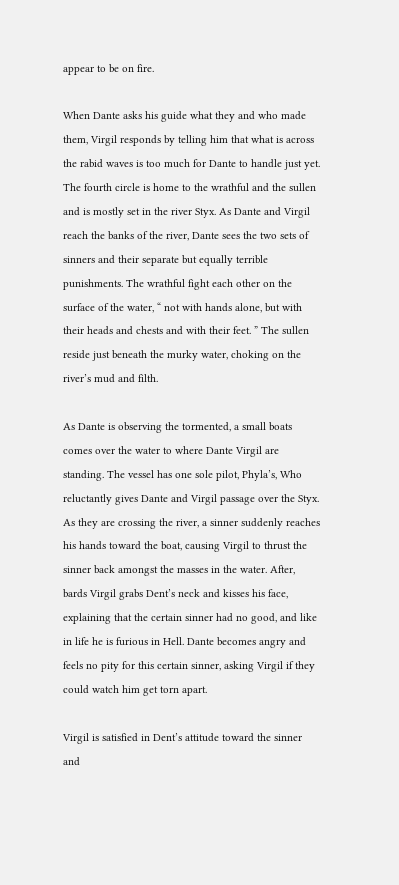appear to be on fire.

When Dante asks his guide what they and who made them, Virgil responds by telling him that what is across the rabid waves is too much for Dante to handle just yet. The fourth circle is home to the wrathful and the sullen and is mostly set in the river Styx. As Dante and Virgil reach the banks of the river, Dante sees the two sets of sinners and their separate but equally terrible punishments. The wrathful fight each other on the surface of the water, “ not with hands alone, but with their heads and chests and with their feet. ” The sullen reside just beneath the murky water, choking on the river’s mud and filth.

As Dante is observing the tormented, a small boats comes over the water to where Dante Virgil are standing. The vessel has one sole pilot, Phyla’s, Who reluctantly gives Dante and Virgil passage over the Styx. As they are crossing the river, a sinner suddenly reaches his hands toward the boat, causing Virgil to thrust the sinner back amongst the masses in the water. After, bards Virgil grabs Dent’s neck and kisses his face, explaining that the certain sinner had no good, and like in life he is furious in Hell. Dante becomes angry and feels no pity for this certain sinner, asking Virgil if they could watch him get torn apart.

Virgil is satisfied in Dent’s attitude toward the sinner and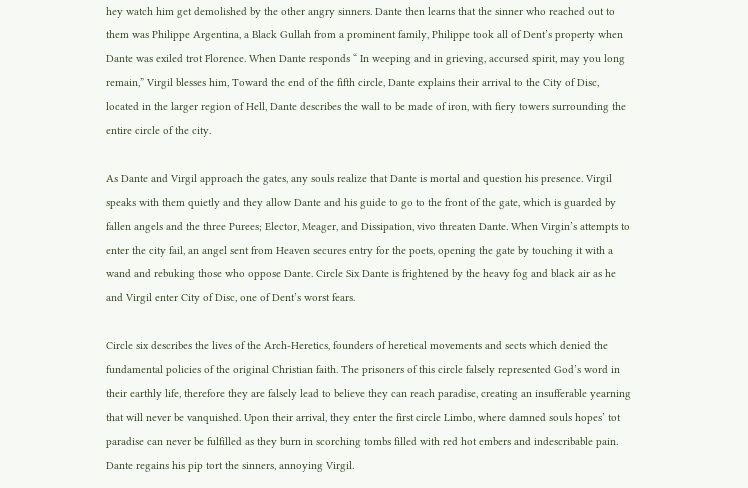hey watch him get demolished by the other angry sinners. Dante then learns that the sinner who reached out to them was Philippe Argentina, a Black Gullah from a prominent family, Philippe took all of Dent’s property when Dante was exiled trot Florence. When Dante responds “ In weeping and in grieving, accursed spirit, may you long remain,” Virgil blesses him, Toward the end of the fifth circle, Dante explains their arrival to the City of Disc, located in the larger region of Hell, Dante describes the wall to be made of iron, with fiery towers surrounding the entire circle of the city.

As Dante and Virgil approach the gates, any souls realize that Dante is mortal and question his presence. Virgil speaks with them quietly and they allow Dante and his guide to go to the front of the gate, which is guarded by fallen angels and the three Purees; Elector, Meager, and Dissipation, vivo threaten Dante. When Virgin’s attempts to enter the city fail, an angel sent from Heaven secures entry for the poets, opening the gate by touching it with a wand and rebuking those who oppose Dante. Circle Six Dante is frightened by the heavy fog and black air as he and Virgil enter City of Disc, one of Dent’s worst fears.

Circle six describes the lives of the Arch-Heretics, founders of heretical movements and sects which denied the fundamental policies of the original Christian faith. The prisoners of this circle falsely represented God’s word in their earthly life, therefore they are falsely lead to believe they can reach paradise, creating an insufferable yearning that will never be vanquished. Upon their arrival, they enter the first circle Limbo, where damned souls hopes’ tot paradise can never be fulfilled as they burn in scorching tombs filled with red hot embers and indescribable pain. Dante regains his pip tort the sinners, annoying Virgil.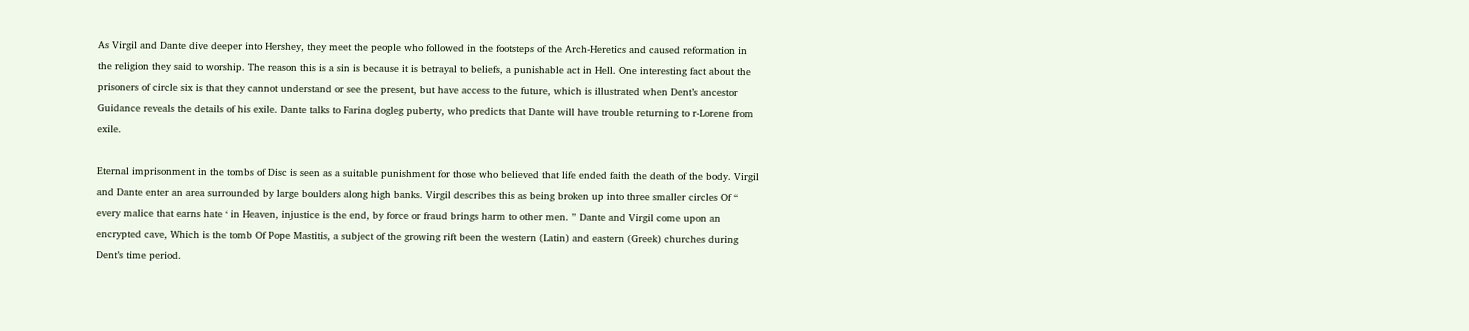As Virgil and Dante dive deeper into Hershey, they meet the people who followed in the footsteps of the Arch-Heretics and caused reformation in the religion they said to worship. The reason this is a sin is because it is betrayal to beliefs, a punishable act in Hell. One interesting fact about the prisoners of circle six is that they cannot understand or see the present, but have access to the future, which is illustrated when Dent’s ancestor Guidance reveals the details of his exile. Dante talks to Farina dogleg puberty, who predicts that Dante will have trouble returning to r-Lorene from exile.

Eternal imprisonment in the tombs of Disc is seen as a suitable punishment for those who believed that life ended faith the death of the body. Virgil and Dante enter an area surrounded by large boulders along high banks. Virgil describes this as being broken up into three smaller circles Of “ every malice that earns hate ‘ in Heaven, injustice is the end, by force or fraud brings harm to other men. ” Dante and Virgil come upon an encrypted cave, Which is the tomb Of Pope Mastitis, a subject of the growing rift been the western (Latin) and eastern (Greek) churches during Dent’s time period.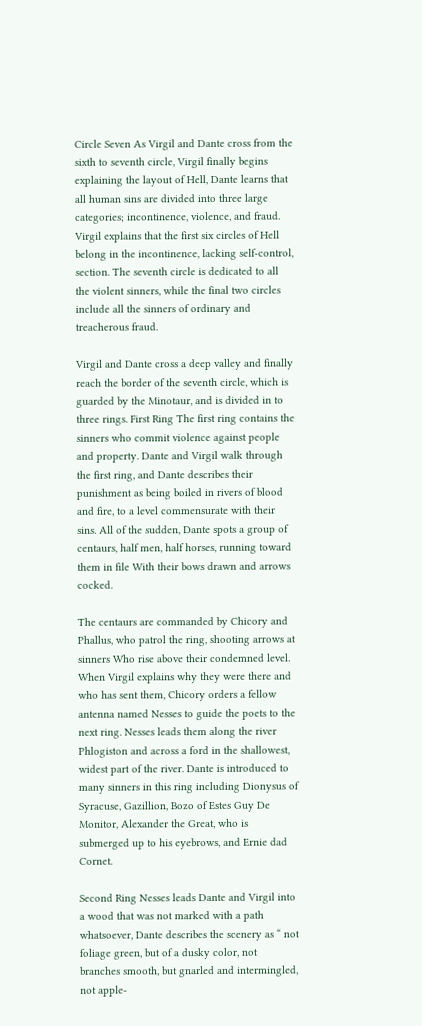Circle Seven As Virgil and Dante cross from the sixth to seventh circle, Virgil finally begins explaining the layout of Hell, Dante learns that all human sins are divided into three large categories; incontinence, violence, and fraud. Virgil explains that the first six circles of Hell belong in the incontinence, lacking self-control, section. The seventh circle is dedicated to all the violent sinners, while the final two circles include all the sinners of ordinary and treacherous fraud.

Virgil and Dante cross a deep valley and finally reach the border of the seventh circle, which is guarded by the Minotaur, and is divided in to three rings. First Ring The first ring contains the sinners who commit violence against people and property. Dante and Virgil walk through the first ring, and Dante describes their punishment as being boiled in rivers of blood and fire, to a level commensurate with their sins. All of the sudden, Dante spots a group of centaurs, half men, half horses, running toward them in file With their bows drawn and arrows cocked.

The centaurs are commanded by Chicory and Phallus, who patrol the ring, shooting arrows at sinners Who rise above their condemned level. When Virgil explains why they were there and who has sent them, Chicory orders a fellow antenna named Nesses to guide the poets to the next ring. Nesses leads them along the river Phlogiston and across a ford in the shallowest, widest part of the river. Dante is introduced to many sinners in this ring including Dionysus of Syracuse, Gazillion, Bozo of Estes Guy De Monitor, Alexander the Great, who is submerged up to his eyebrows, and Ernie dad Cornet.

Second Ring Nesses leads Dante and Virgil into a wood that was not marked with a path whatsoever, Dante describes the scenery as “ not foliage green, but of a dusky color, not branches smooth, but gnarled and intermingled, not apple-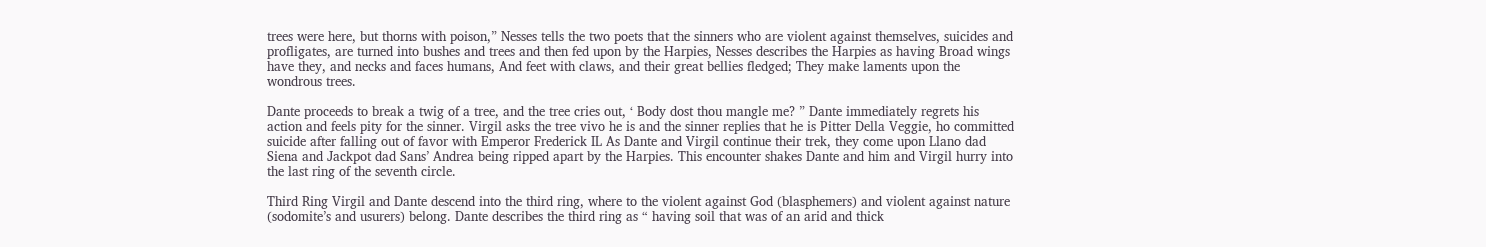trees were here, but thorns with poison,” Nesses tells the two poets that the sinners who are violent against themselves, suicides and profligates, are turned into bushes and trees and then fed upon by the Harpies, Nesses describes the Harpies as having Broad wings have they, and necks and faces humans, And feet with claws, and their great bellies fledged; They make laments upon the wondrous trees.

Dante proceeds to break a twig of a tree, and the tree cries out, ‘ Body dost thou mangle me? ” Dante immediately regrets his action and feels pity for the sinner. Virgil asks the tree vivo he is and the sinner replies that he is Pitter Della Veggie, ho committed suicide after falling out of favor with Emperor Frederick IL As Dante and Virgil continue their trek, they come upon Llano dad Siena and Jackpot dad Sans’ Andrea being ripped apart by the Harpies. This encounter shakes Dante and him and Virgil hurry into the last ring of the seventh circle.

Third Ring Virgil and Dante descend into the third ring, where to the violent against God (blasphemers) and violent against nature (sodomite’s and usurers) belong. Dante describes the third ring as “ having soil that was of an arid and thick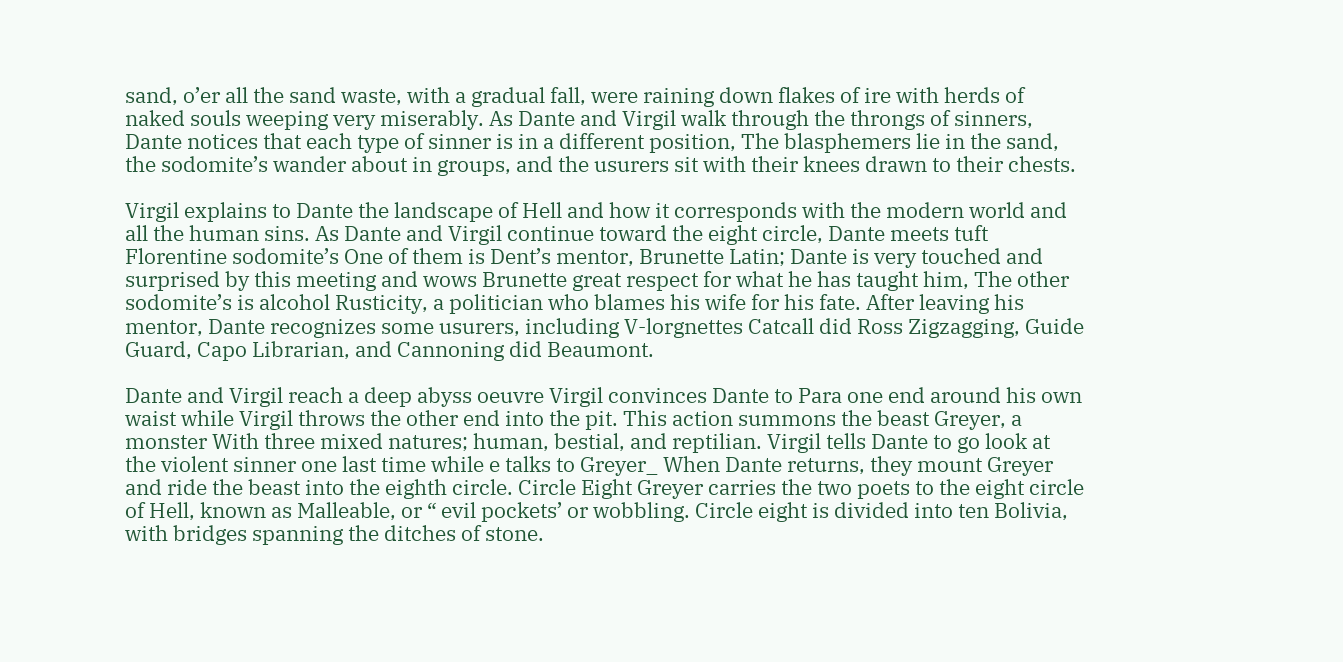sand, o’er all the sand waste, with a gradual fall, were raining down flakes of ire with herds of naked souls weeping very miserably. As Dante and Virgil walk through the throngs of sinners, Dante notices that each type of sinner is in a different position, The blasphemers lie in the sand, the sodomite’s wander about in groups, and the usurers sit with their knees drawn to their chests.

Virgil explains to Dante the landscape of Hell and how it corresponds with the modern world and all the human sins. As Dante and Virgil continue toward the eight circle, Dante meets tuft Florentine sodomite’s One of them is Dent’s mentor, Brunette Latin; Dante is very touched and surprised by this meeting and wows Brunette great respect for what he has taught him, The other sodomite’s is alcohol Rusticity, a politician who blames his wife for his fate. After leaving his mentor, Dante recognizes some usurers, including V-lorgnettes Catcall did Ross Zigzagging, Guide Guard, Capo Librarian, and Cannoning did Beaumont.

Dante and Virgil reach a deep abyss oeuvre Virgil convinces Dante to Para one end around his own waist while Virgil throws the other end into the pit. This action summons the beast Greyer, a monster With three mixed natures; human, bestial, and reptilian. Virgil tells Dante to go look at the violent sinner one last time while e talks to Greyer_ When Dante returns, they mount Greyer and ride the beast into the eighth circle. Circle Eight Greyer carries the two poets to the eight circle of Hell, known as Malleable, or “ evil pockets’ or wobbling. Circle eight is divided into ten Bolivia, with bridges spanning the ditches of stone.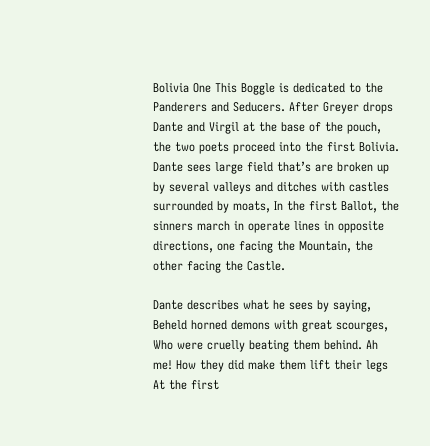Bolivia One This Boggle is dedicated to the Panderers and Seducers. After Greyer drops Dante and Virgil at the base of the pouch, the two poets proceed into the first Bolivia. Dante sees large field that’s are broken up by several valleys and ditches with castles surrounded by moats, In the first Ballot, the sinners march in operate lines in opposite directions, one facing the Mountain, the other facing the Castle.

Dante describes what he sees by saying, Beheld horned demons with great scourges, Who were cruelly beating them behind. Ah me! How they did make them lift their legs At the first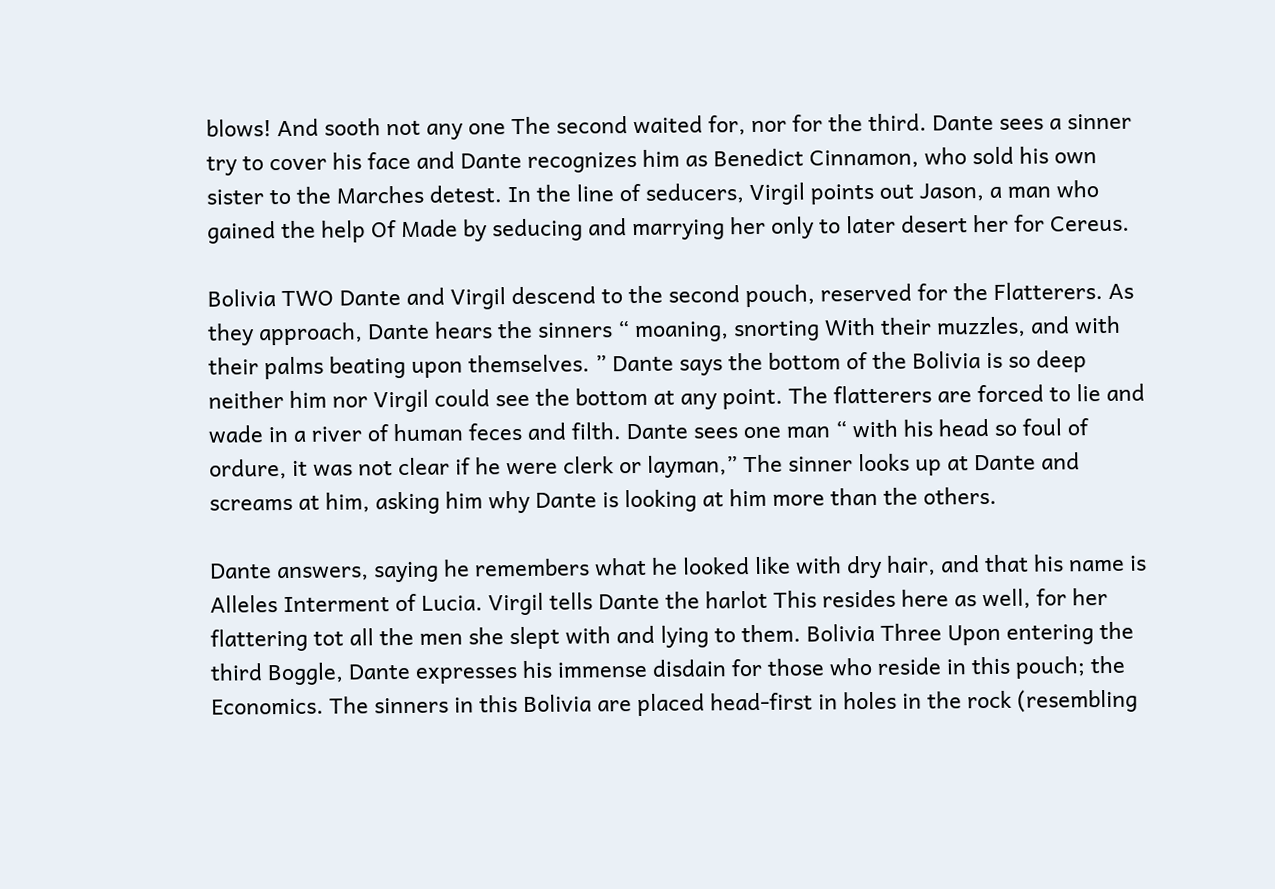blows! And sooth not any one The second waited for, nor for the third. Dante sees a sinner try to cover his face and Dante recognizes him as Benedict Cinnamon, who sold his own sister to the Marches detest. In the line of seducers, Virgil points out Jason, a man who gained the help Of Made by seducing and marrying her only to later desert her for Cereus.

Bolivia TWO Dante and Virgil descend to the second pouch, reserved for the Flatterers. As they approach, Dante hears the sinners “ moaning, snorting With their muzzles, and with their palms beating upon themselves. ” Dante says the bottom of the Bolivia is so deep neither him nor Virgil could see the bottom at any point. The flatterers are forced to lie and wade in a river of human feces and filth. Dante sees one man “ with his head so foul of ordure, it was not clear if he were clerk or layman,” The sinner looks up at Dante and screams at him, asking him why Dante is looking at him more than the others.

Dante answers, saying he remembers what he looked like with dry hair, and that his name is Alleles Interment of Lucia. Virgil tells Dante the harlot This resides here as well, for her flattering tot all the men she slept with and lying to them. Bolivia Three Upon entering the third Boggle, Dante expresses his immense disdain for those who reside in this pouch; the Economics. The sinners in this Bolivia are placed head-first in holes in the rock (resembling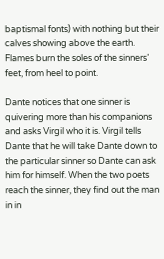baptismal fonts) with nothing but their calves showing above the earth. Flames burn the soles of the sinners’ feet, from heel to point.

Dante notices that one sinner is quivering more than his companions and asks Virgil who it is. Virgil tells Dante that he will take Dante down to the particular sinner so Dante can ask him for himself. When the two poets reach the sinner, they find out the man in in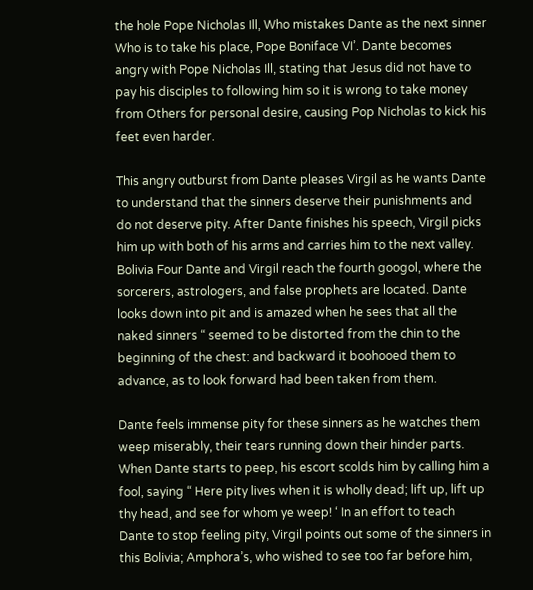the hole Pope Nicholas Ill, Who mistakes Dante as the next sinner Who is to take his place, Pope Boniface VI’. Dante becomes angry with Pope Nicholas Ill, stating that Jesus did not have to pay his disciples to following him so it is wrong to take money from Others for personal desire, causing Pop Nicholas to kick his feet even harder.

This angry outburst from Dante pleases Virgil as he wants Dante to understand that the sinners deserve their punishments and do not deserve pity. After Dante finishes his speech, Virgil picks him up with both of his arms and carries him to the next valley. Bolivia Four Dante and Virgil reach the fourth googol, where the sorcerers, astrologers, and false prophets are located. Dante looks down into pit and is amazed when he sees that all the naked sinners “ seemed to be distorted from the chin to the beginning of the chest: and backward it boohooed them to advance, as to look forward had been taken from them.

Dante feels immense pity for these sinners as he watches them weep miserably, their tears running down their hinder parts. When Dante starts to peep, his escort scolds him by calling him a fool, saying “ Here pity lives when it is wholly dead; lift up, lift up thy head, and see for whom ye weep! ‘ In an effort to teach Dante to stop feeling pity, Virgil points out some of the sinners in this Bolivia; Amphora’s, who wished to see too far before him,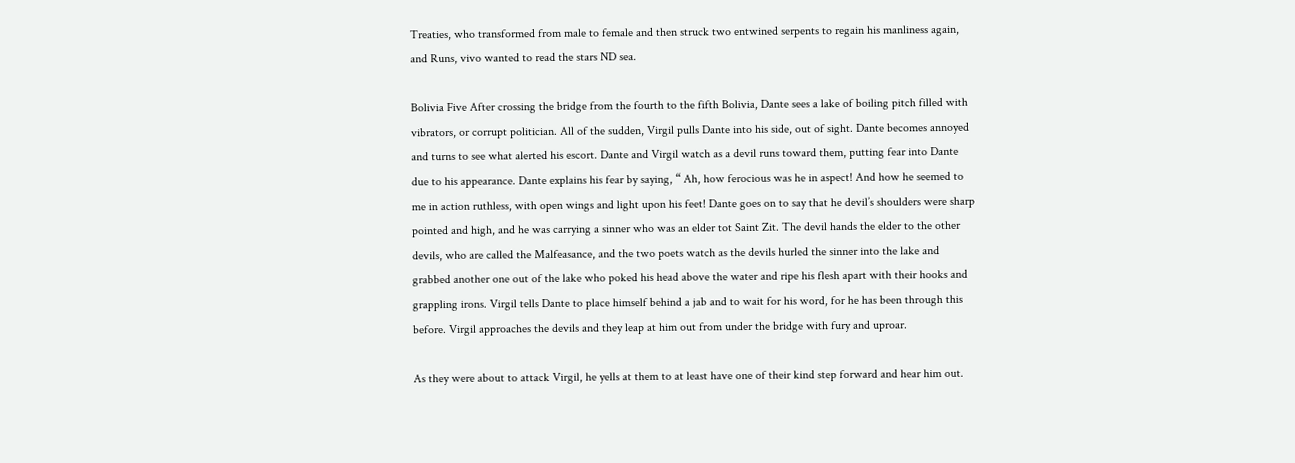Treaties, who transformed from male to female and then struck two entwined serpents to regain his manliness again, and Runs, vivo wanted to read the stars ND sea.

Bolivia Five After crossing the bridge from the fourth to the fifth Bolivia, Dante sees a lake of boiling pitch filled with vibrators, or corrupt politician. All of the sudden, Virgil pulls Dante into his side, out of sight. Dante becomes annoyed and turns to see what alerted his escort. Dante and Virgil watch as a devil runs toward them, putting fear into Dante due to his appearance. Dante explains his fear by saying, “ Ah, how ferocious was he in aspect! And how he seemed to me in action ruthless, with open wings and light upon his feet! Dante goes on to say that he devil’s shoulders were sharp pointed and high, and he was carrying a sinner who was an elder tot Saint Zit. The devil hands the elder to the other devils, who are called the Malfeasance, and the two poets watch as the devils hurled the sinner into the lake and grabbed another one out of the lake who poked his head above the water and ripe his flesh apart with their hooks and grappling irons. Virgil tells Dante to place himself behind a jab and to wait for his word, for he has been through this before. Virgil approaches the devils and they leap at him out from under the bridge with fury and uproar.

As they were about to attack Virgil, he yells at them to at least have one of their kind step forward and hear him out.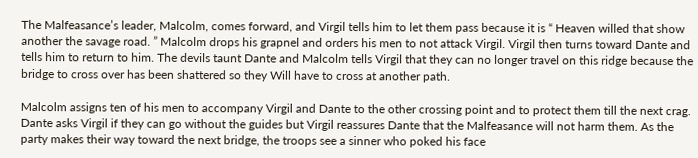The Malfeasance’s leader, Malcolm, comes forward, and Virgil tells him to let them pass because it is “ Heaven willed that show another the savage road. ” Malcolm drops his grapnel and orders his men to not attack Virgil. Virgil then turns toward Dante and tells him to return to him. The devils taunt Dante and Malcolm tells Virgil that they can no longer travel on this ridge because the bridge to cross over has been shattered so they Will have to cross at another path.

Malcolm assigns ten of his men to accompany Virgil and Dante to the other crossing point and to protect them till the next crag. Dante asks Virgil if they can go without the guides but Virgil reassures Dante that the Malfeasance will not harm them. As the party makes their way toward the next bridge, the troops see a sinner who poked his face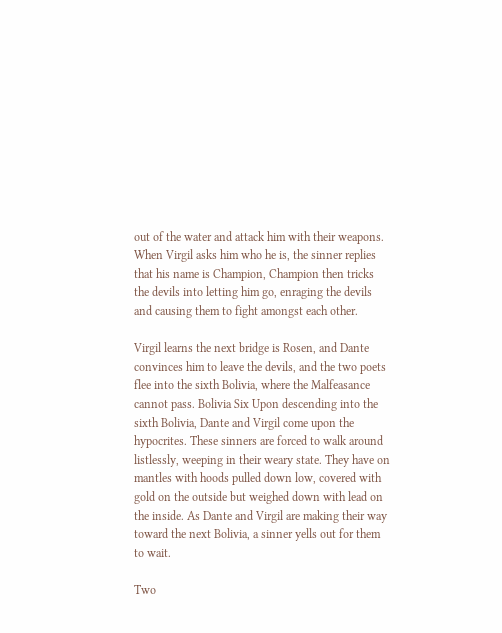out of the water and attack him with their weapons. When Virgil asks him who he is, the sinner replies that his name is Champion, Champion then tricks the devils into letting him go, enraging the devils and causing them to fight amongst each other.

Virgil learns the next bridge is Rosen, and Dante convinces him to leave the devils, and the two poets flee into the sixth Bolivia, where the Malfeasance cannot pass. Bolivia Six Upon descending into the sixth Bolivia, Dante and Virgil come upon the hypocrites. These sinners are forced to walk around listlessly, weeping in their weary state. They have on mantles with hoods pulled down low, covered with gold on the outside but weighed down with lead on the inside. As Dante and Virgil are making their way toward the next Bolivia, a sinner yells out for them to wait.

Two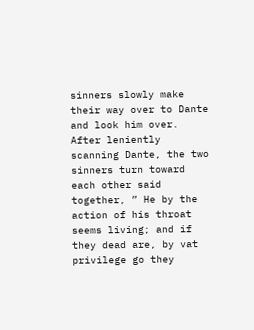sinners slowly make their way over to Dante and look him over. After leniently scanning Dante, the two sinners turn toward each other said together, ” He by the action of his throat seems living; and if they dead are, by vat privilege go they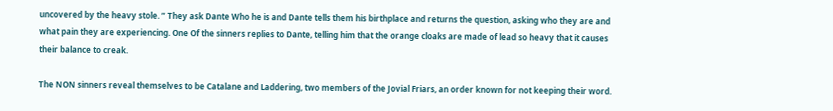uncovered by the heavy stole. ” They ask Dante Who he is and Dante tells them his birthplace and returns the question, asking who they are and what pain they are experiencing. One Of the sinners replies to Dante, telling him that the orange cloaks are made of lead so heavy that it causes their balance to creak.

The NON sinners reveal themselves to be Catalane and Laddering, two members of the Jovial Friars, an order known for not keeping their word.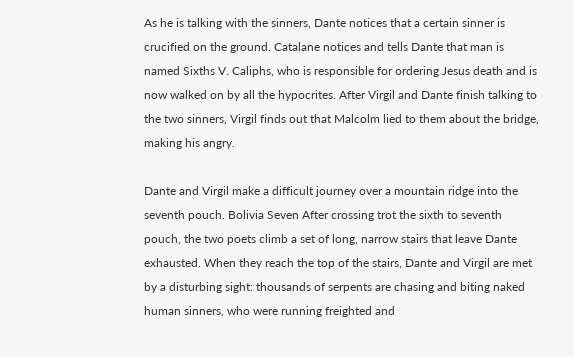As he is talking with the sinners, Dante notices that a certain sinner is crucified on the ground. Catalane notices and tells Dante that man is named Sixths V. Caliphs, who is responsible for ordering Jesus death and is now walked on by all the hypocrites. After Virgil and Dante finish talking to the two sinners, Virgil finds out that Malcolm lied to them about the bridge, making his angry.

Dante and Virgil make a difficult journey over a mountain ridge into the seventh pouch. Bolivia Seven After crossing trot the sixth to seventh pouch, the two poets climb a set of long, narrow stairs that leave Dante exhausted. When they reach the top of the stairs, Dante and Virgil are met by a disturbing sight: thousands of serpents are chasing and biting naked human sinners, who were running freighted and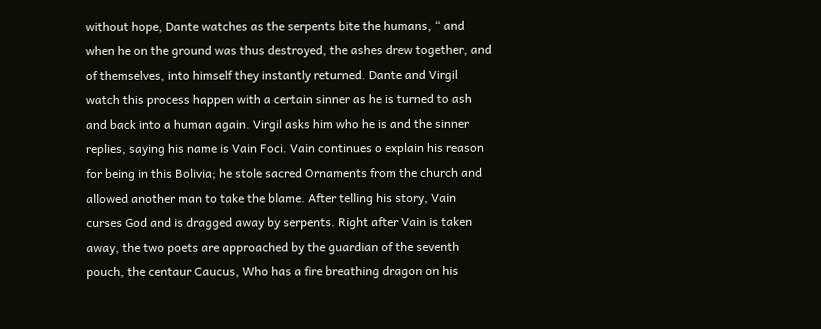without hope, Dante watches as the serpents bite the humans, “ and when he on the ground was thus destroyed, the ashes drew together, and of themselves, into himself they instantly returned. Dante and Virgil watch this process happen with a certain sinner as he is turned to ash and back into a human again. Virgil asks him who he is and the sinner replies, saying his name is Vain Foci. Vain continues o explain his reason for being in this Bolivia; he stole sacred Ornaments from the church and allowed another man to take the blame. After telling his story, Vain curses God and is dragged away by serpents. Right after Vain is taken away, the two poets are approached by the guardian of the seventh pouch, the centaur Caucus, Who has a fire breathing dragon on his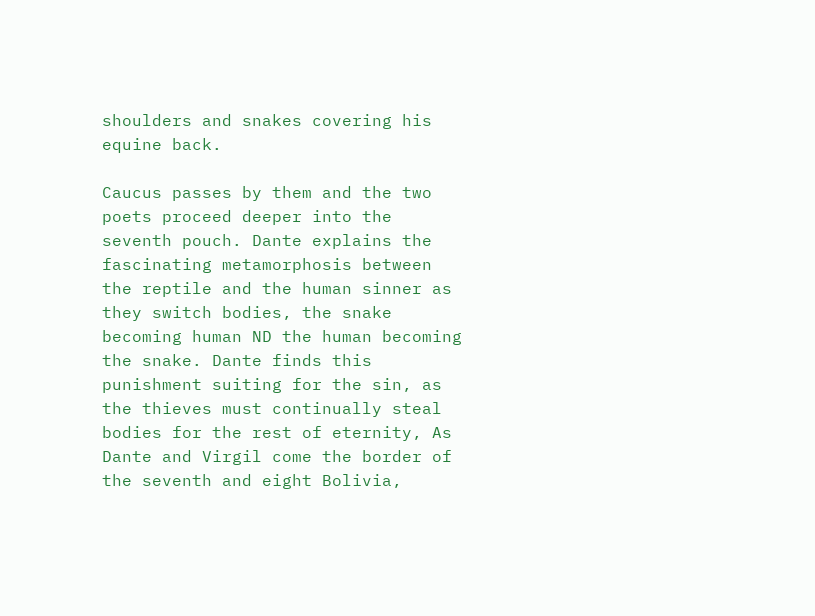shoulders and snakes covering his equine back.

Caucus passes by them and the two poets proceed deeper into the seventh pouch. Dante explains the fascinating metamorphosis between the reptile and the human sinner as they switch bodies, the snake becoming human ND the human becoming the snake. Dante finds this punishment suiting for the sin, as the thieves must continually steal bodies for the rest of eternity, As Dante and Virgil come the border of the seventh and eight Bolivia,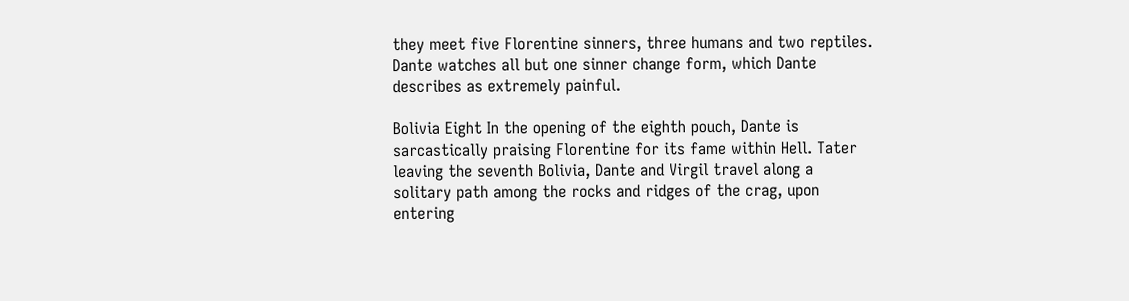they meet five Florentine sinners, three humans and two reptiles. Dante watches all but one sinner change form, which Dante describes as extremely painful.

Bolivia Eight In the opening of the eighth pouch, Dante is sarcastically praising Florentine for its fame within Hell. Tater leaving the seventh Bolivia, Dante and Virgil travel along a solitary path among the rocks and ridges of the crag, upon entering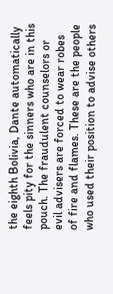the eighth Bolivia, Dante automatically feels pity for the sinners who are in this pouch. The fraudulent counselors or evil advisers are forced to wear robes of fire and flames. These are the people who used their position to advise others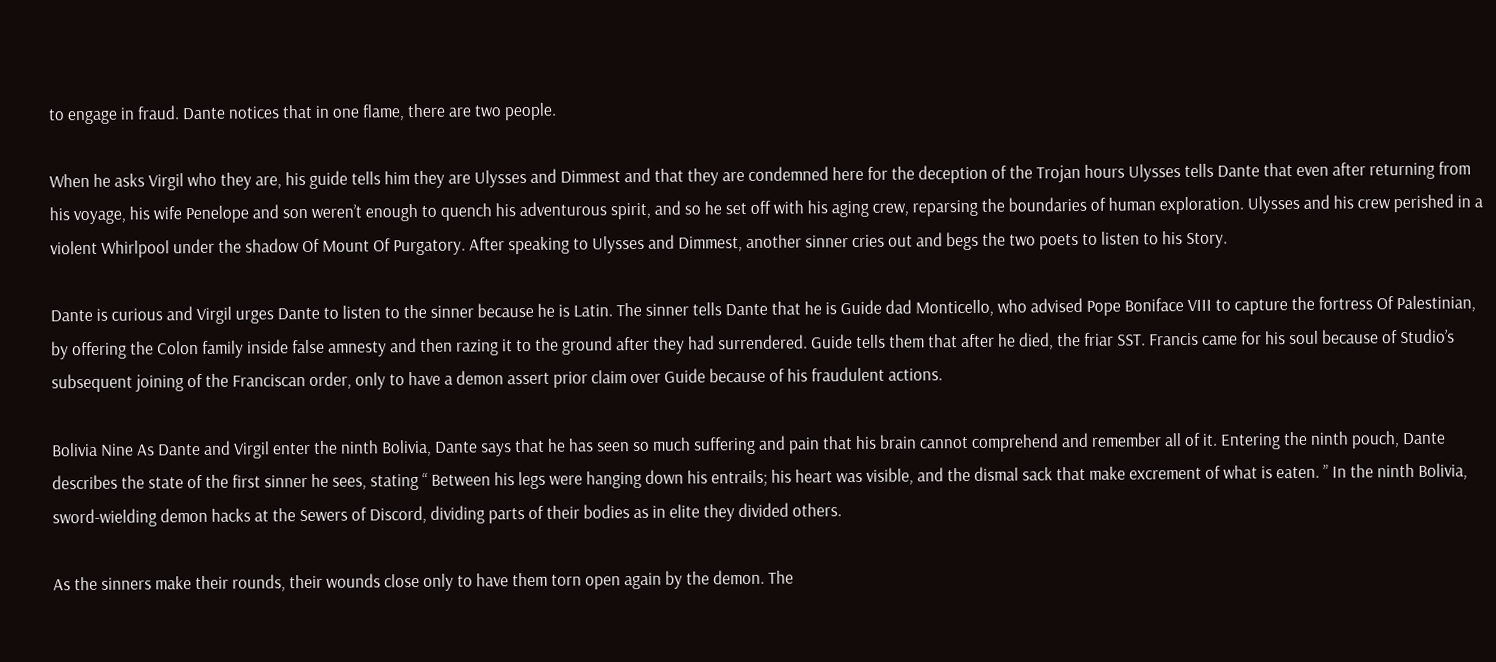to engage in fraud. Dante notices that in one flame, there are two people.

When he asks Virgil who they are, his guide tells him they are Ulysses and Dimmest and that they are condemned here for the deception of the Trojan hours Ulysses tells Dante that even after returning from his voyage, his wife Penelope and son weren’t enough to quench his adventurous spirit, and so he set off with his aging crew, reparsing the boundaries of human exploration. Ulysses and his crew perished in a violent Whirlpool under the shadow Of Mount Of Purgatory. After speaking to Ulysses and Dimmest, another sinner cries out and begs the two poets to listen to his Story.

Dante is curious and Virgil urges Dante to listen to the sinner because he is Latin. The sinner tells Dante that he is Guide dad Monticello, who advised Pope Boniface VIII to capture the fortress Of Palestinian, by offering the Colon family inside false amnesty and then razing it to the ground after they had surrendered. Guide tells them that after he died, the friar SST. Francis came for his soul because of Studio’s subsequent joining of the Franciscan order, only to have a demon assert prior claim over Guide because of his fraudulent actions.

Bolivia Nine As Dante and Virgil enter the ninth Bolivia, Dante says that he has seen so much suffering and pain that his brain cannot comprehend and remember all of it. Entering the ninth pouch, Dante describes the state of the first sinner he sees, stating “ Between his legs were hanging down his entrails; his heart was visible, and the dismal sack that make excrement of what is eaten. ” In the ninth Bolivia, sword-wielding demon hacks at the Sewers of Discord, dividing parts of their bodies as in elite they divided others.

As the sinners make their rounds, their wounds close only to have them torn open again by the demon. The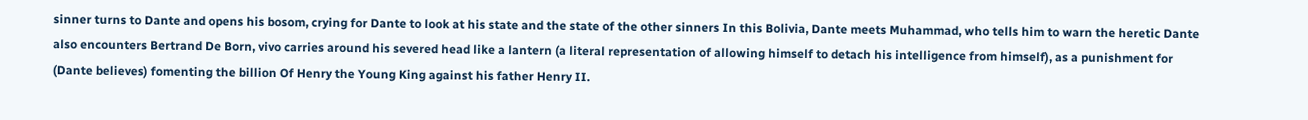sinner turns to Dante and opens his bosom, crying for Dante to look at his state and the state of the other sinners In this Bolivia, Dante meets Muhammad, who tells him to warn the heretic Dante also encounters Bertrand De Born, vivo carries around his severed head like a lantern (a literal representation of allowing himself to detach his intelligence from himself), as a punishment for (Dante believes) fomenting the billion Of Henry the Young King against his father Henry II.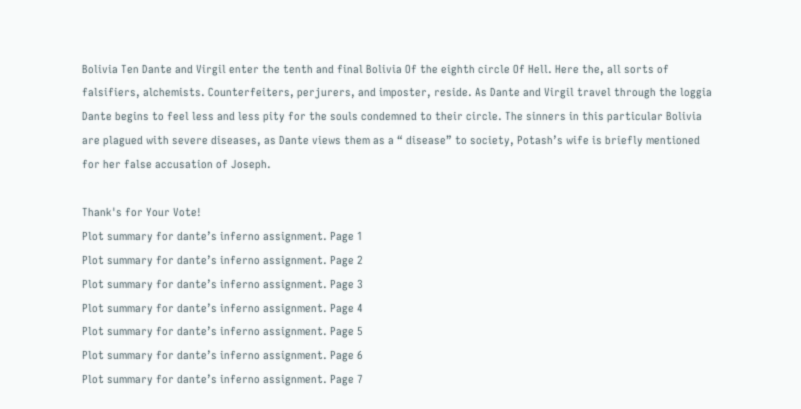Bolivia Ten Dante and Virgil enter the tenth and final Bolivia Of the eighth circle Of Hell. Here the, all sorts of falsifiers, alchemists. Counterfeiters, perjurers, and imposter, reside. As Dante and Virgil travel through the loggia Dante begins to feel less and less pity for the souls condemned to their circle. The sinners in this particular Bolivia are plagued with severe diseases, as Dante views them as a “ disease” to society, Potash’s wife is briefly mentioned for her false accusation of Joseph.

Thank's for Your Vote!
Plot summary for dante’s inferno assignment. Page 1
Plot summary for dante’s inferno assignment. Page 2
Plot summary for dante’s inferno assignment. Page 3
Plot summary for dante’s inferno assignment. Page 4
Plot summary for dante’s inferno assignment. Page 5
Plot summary for dante’s inferno assignment. Page 6
Plot summary for dante’s inferno assignment. Page 7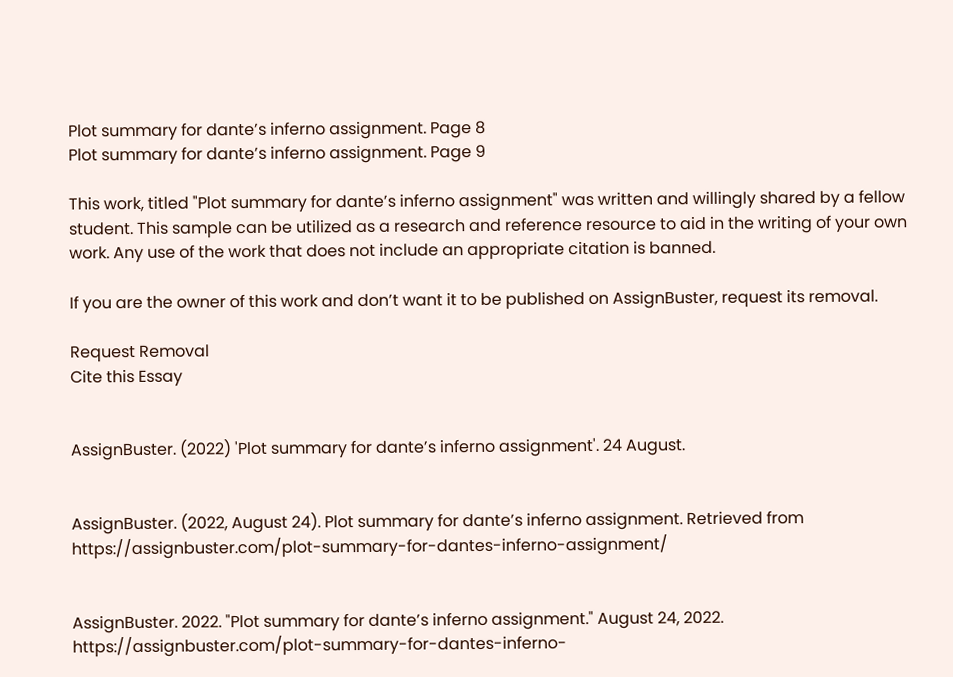Plot summary for dante’s inferno assignment. Page 8
Plot summary for dante’s inferno assignment. Page 9

This work, titled "Plot summary for dante’s inferno assignment" was written and willingly shared by a fellow student. This sample can be utilized as a research and reference resource to aid in the writing of your own work. Any use of the work that does not include an appropriate citation is banned.

If you are the owner of this work and don’t want it to be published on AssignBuster, request its removal.

Request Removal
Cite this Essay


AssignBuster. (2022) 'Plot summary for dante’s inferno assignment'. 24 August.


AssignBuster. (2022, August 24). Plot summary for dante’s inferno assignment. Retrieved from https://assignbuster.com/plot-summary-for-dantes-inferno-assignment/


AssignBuster. 2022. "Plot summary for dante’s inferno assignment." August 24, 2022. https://assignbuster.com/plot-summary-for-dantes-inferno-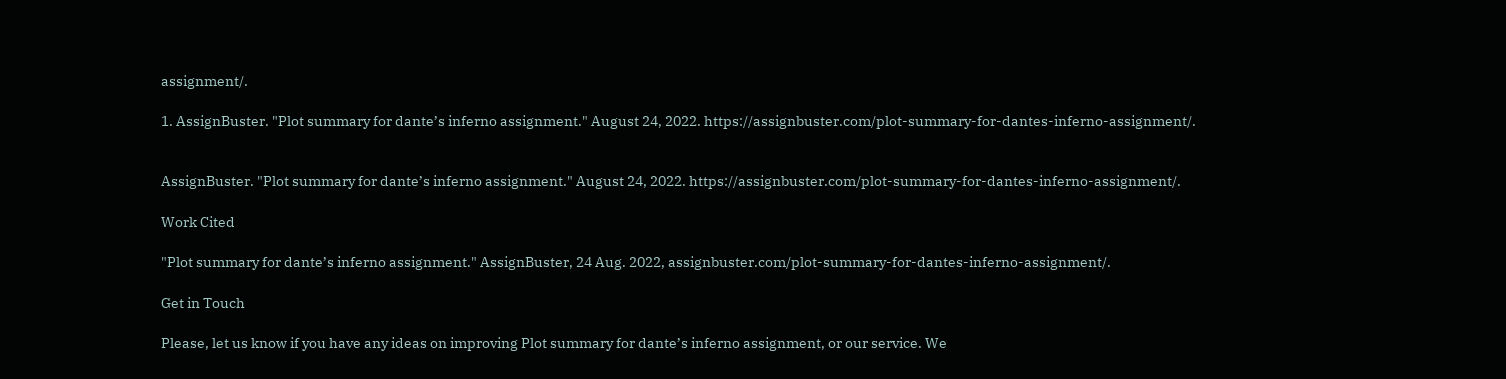assignment/.

1. AssignBuster. "Plot summary for dante’s inferno assignment." August 24, 2022. https://assignbuster.com/plot-summary-for-dantes-inferno-assignment/.


AssignBuster. "Plot summary for dante’s inferno assignment." August 24, 2022. https://assignbuster.com/plot-summary-for-dantes-inferno-assignment/.

Work Cited

"Plot summary for dante’s inferno assignment." AssignBuster, 24 Aug. 2022, assignbuster.com/plot-summary-for-dantes-inferno-assignment/.

Get in Touch

Please, let us know if you have any ideas on improving Plot summary for dante’s inferno assignment, or our service. We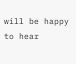will be happy to hear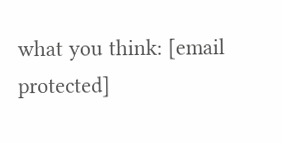what you think: [email protected]